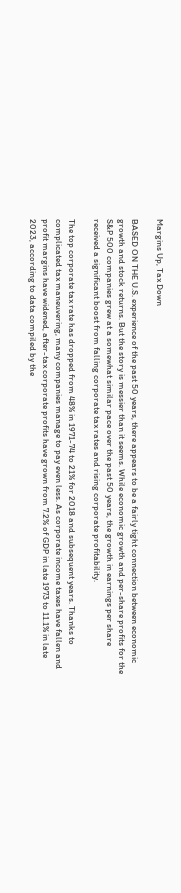Margins Up, Tax Down

BASED ON THE U.S. experience of the past 50 years, there appears to be a fairly tight connection between economic growth and stock returns. But the story is messier than it seems. While economic growth and per-share profits for the S&P 500 companies grew at a somewhat similar pace over the past 50 years, the growth in earnings per share received a significant boost from falling corporate tax rates and rising corporate profitability.

The top corporate tax rate has dropped from 48% in 1971-74 to 21% for 2018 and subsequent years. Thanks to complicated tax maneuvering, many companies manage to pay even less. As corporate income taxes have fallen and profit margins have widened, after-tax corporate profits have grown from 7.2% of GDP in late 1973 to 11.1% in late 2023, according to data compiled by the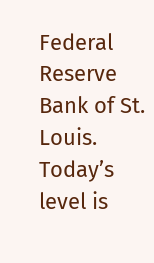Federal Reserve Bank of St. Louis. Today’s level is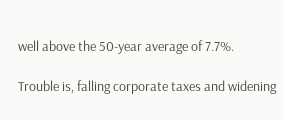well above the 50-year average of 7.7%.

Trouble is, falling corporate taxes and widening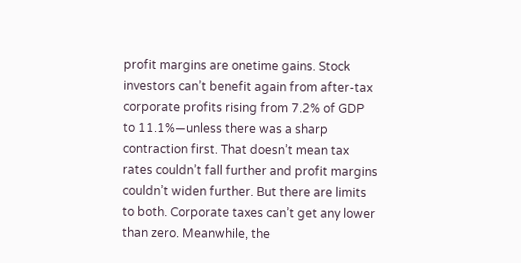profit margins are onetime gains. Stock investors can’t benefit again from after-tax corporate profits rising from 7.2% of GDP to 11.1%—unless there was a sharp contraction first. That doesn’t mean tax rates couldn’t fall further and profit margins couldn’t widen further. But there are limits to both. Corporate taxes can’t get any lower than zero. Meanwhile, the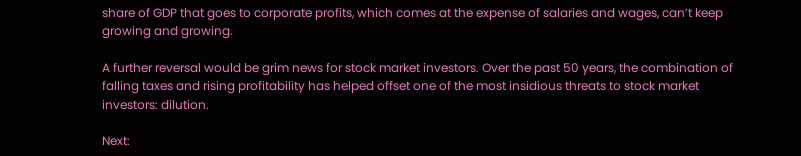share of GDP that goes to corporate profits, which comes at the expense of salaries and wages, can’t keep growing and growing.

A further reversal would be grim news for stock market investors. Over the past 50 years, the combination of falling taxes and rising profitability has helped offset one of the most insidious threats to stock market investors: dilution.

Next: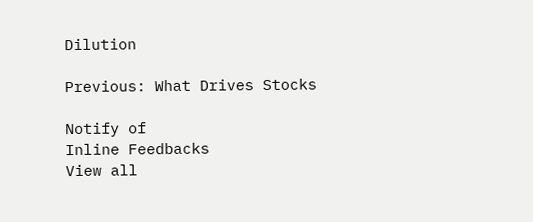Dilution

Previous: What Drives Stocks

Notify of
Inline Feedbacks
View all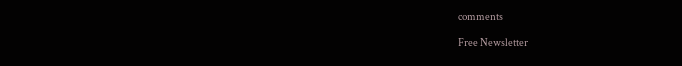comments

Free Newsletter